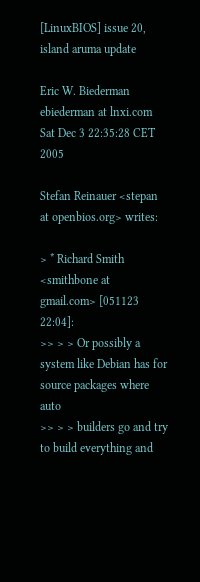[LinuxBIOS] issue 20, island aruma update

Eric W. Biederman ebiederman at lnxi.com
Sat Dec 3 22:35:28 CET 2005

Stefan Reinauer <stepan at openbios.org> writes:

> * Richard Smith <smithbone at gmail.com> [051123 22:04]:
>> > > Or possibly a system like Debian has for source packages where auto
>> > > builders go and try to build everything and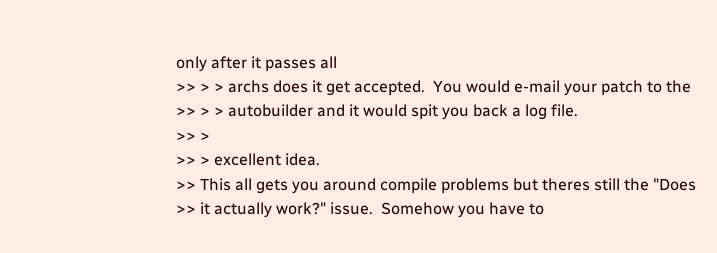only after it passes all
>> > > archs does it get accepted.  You would e-mail your patch to the
>> > > autobuilder and it would spit you back a log file.
>> >
>> > excellent idea.
>> This all gets you around compile problems but theres still the "Does
>> it actually work?" issue.  Somehow you have to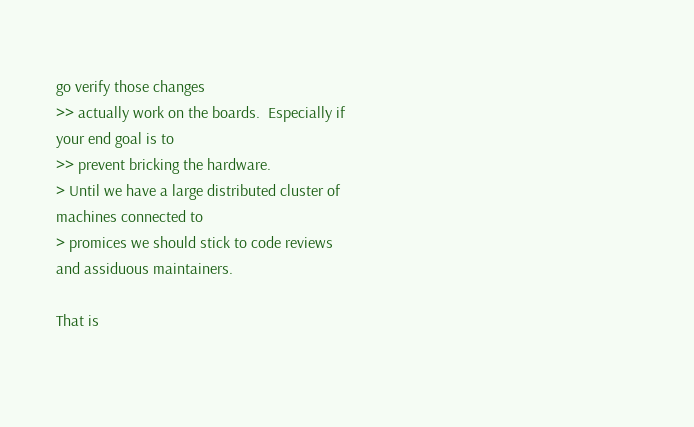go verify those changes
>> actually work on the boards.  Especially if your end goal is to
>> prevent bricking the hardware.
> Until we have a large distributed cluster of machines connected to
> promices we should stick to code reviews and assiduous maintainers.

That is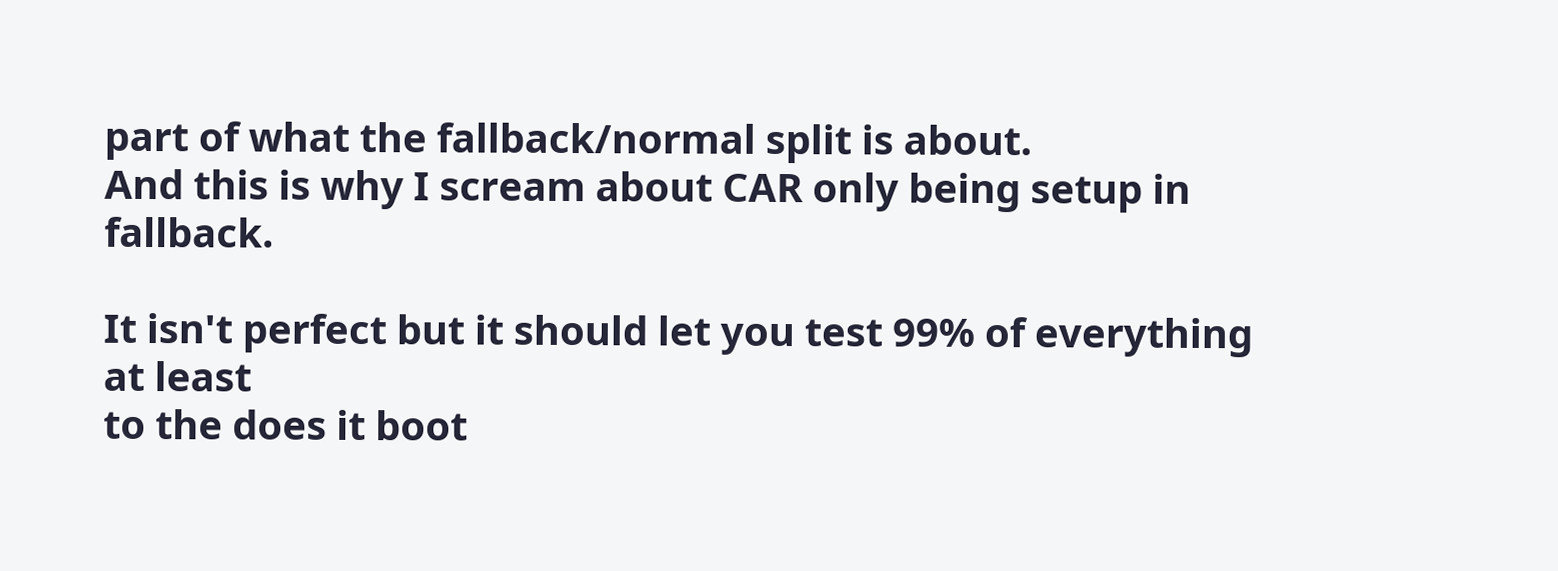part of what the fallback/normal split is about.
And this is why I scream about CAR only being setup in fallback.

It isn't perfect but it should let you test 99% of everything at least
to the does it boot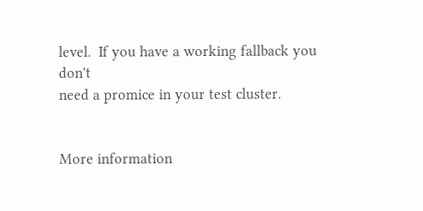level.  If you have a working fallback you don't
need a promice in your test cluster.


More information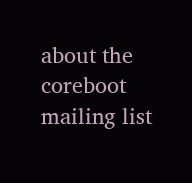about the coreboot mailing list